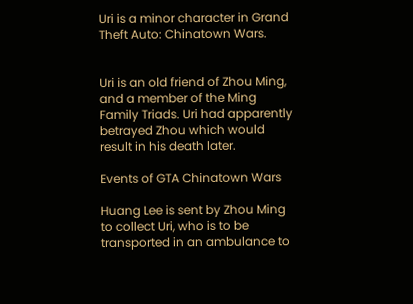Uri is a minor character in Grand Theft Auto: Chinatown Wars.


Uri is an old friend of Zhou Ming, and a member of the Ming Family Triads. Uri had apparently betrayed Zhou which would result in his death later.

Events of GTA Chinatown Wars

Huang Lee is sent by Zhou Ming to collect Uri, who is to be transported in an ambulance to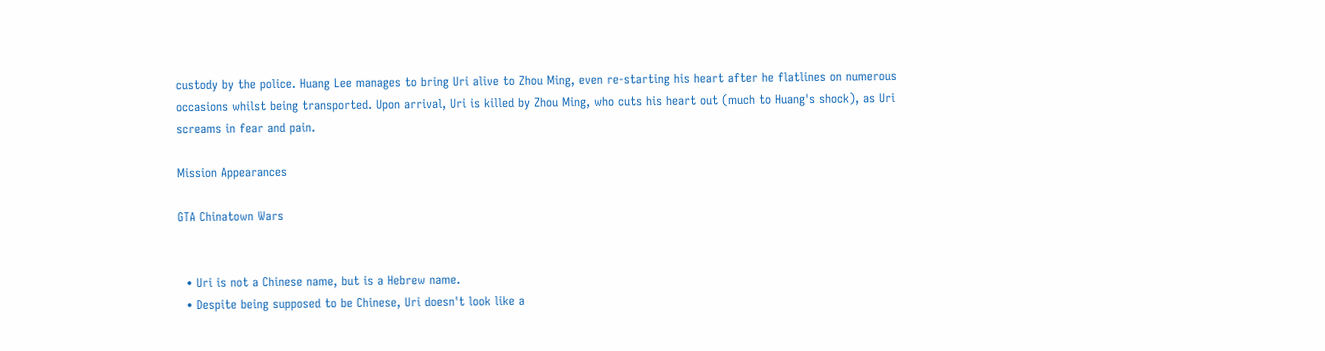custody by the police. Huang Lee manages to bring Uri alive to Zhou Ming, even re-starting his heart after he flatlines on numerous occasions whilst being transported. Upon arrival, Uri is killed by Zhou Ming, who cuts his heart out (much to Huang's shock), as Uri screams in fear and pain.

Mission Appearances

GTA Chinatown Wars


  • Uri is not a Chinese name, but is a Hebrew name.
  • Despite being supposed to be Chinese, Uri doesn't look like a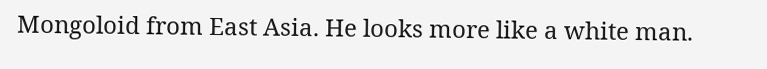Mongoloid from East Asia. He looks more like a white man.